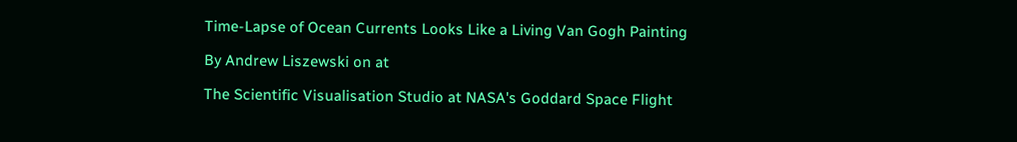Time-Lapse of Ocean Currents Looks Like a Living Van Gogh Painting

By Andrew Liszewski on at

The Scientific Visualisation Studio at NASA's Goddard Space Flight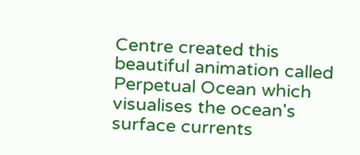Centre created this beautiful animation called Perpetual Ocean which visualises the ocean's surface currents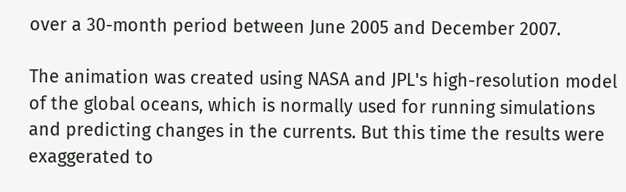over a 30-month period between June 2005 and December 2007.

The animation was created using NASA and JPL's high-resolution model of the global oceans, which is normally used for running simulations and predicting changes in the currents. But this time the results were exaggerated to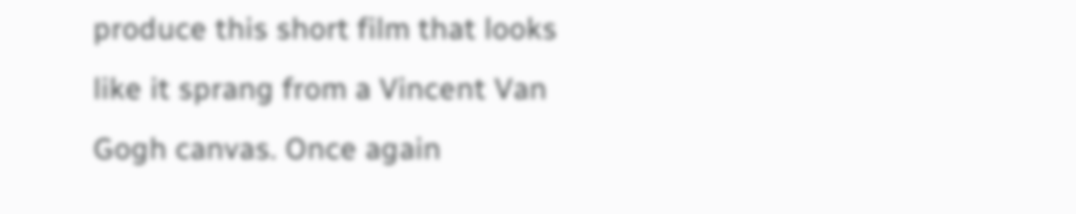produce this short film that looks like it sprang from a Vincent Van Gogh canvas. Once again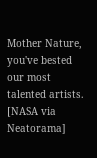Mother Nature, you've bested our most talented artists. [NASA via Neatorama]